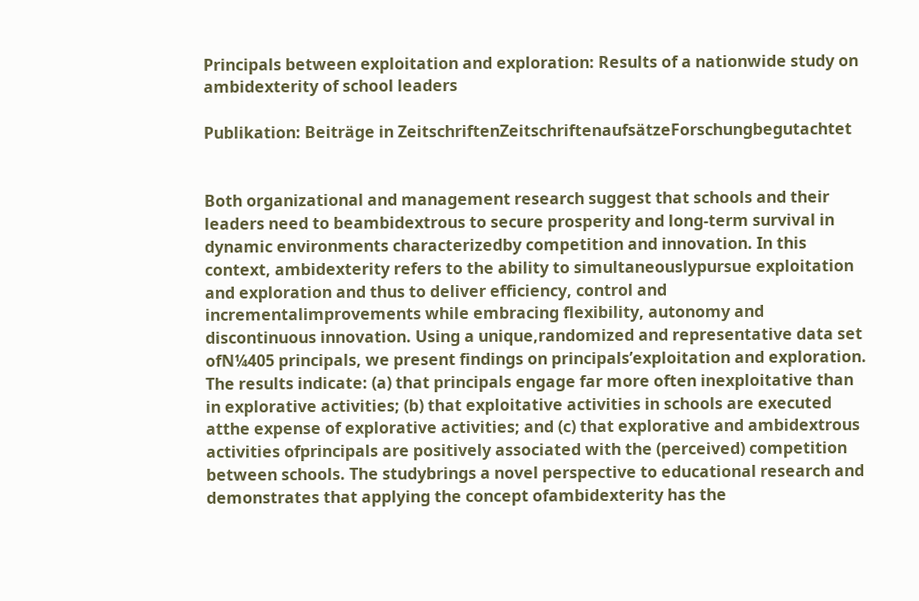Principals between exploitation and exploration: Results of a nationwide study on ambidexterity of school leaders

Publikation: Beiträge in ZeitschriftenZeitschriftenaufsätzeForschungbegutachtet


Both organizational and management research suggest that schools and their leaders need to beambidextrous to secure prosperity and long-term survival in dynamic environments characterizedby competition and innovation. In this context, ambidexterity refers to the ability to simultaneouslypursue exploitation and exploration and thus to deliver efficiency, control and incrementalimprovements while embracing flexibility, autonomy and discontinuous innovation. Using a unique,randomized and representative data set ofN¼405 principals, we present findings on principals’exploitation and exploration. The results indicate: (a) that principals engage far more often inexploitative than in explorative activities; (b) that exploitative activities in schools are executed atthe expense of explorative activities; and (c) that explorative and ambidextrous activities ofprincipals are positively associated with the (perceived) competition between schools. The studybrings a novel perspective to educational research and demonstrates that applying the concept ofambidexterity has the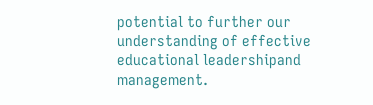potential to further our understanding of effective educational leadershipand management.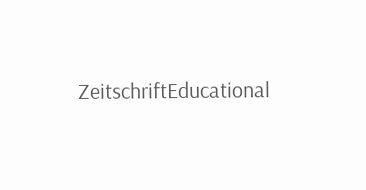ZeitschriftEducational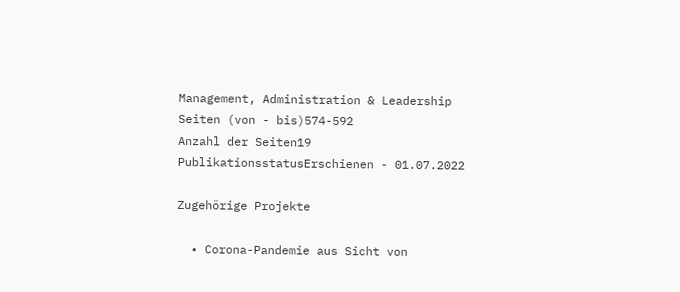Management, Administration & Leadership
Seiten (von - bis)574-592
Anzahl der Seiten19
PublikationsstatusErschienen - 01.07.2022

Zugehörige Projekte

  • Corona-Pandemie aus Sicht von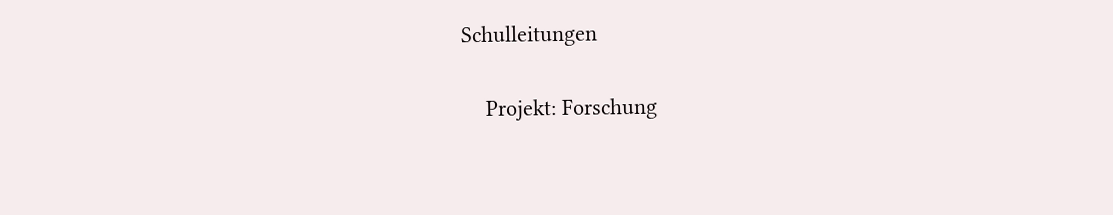Schulleitungen

    Projekt: Forschung